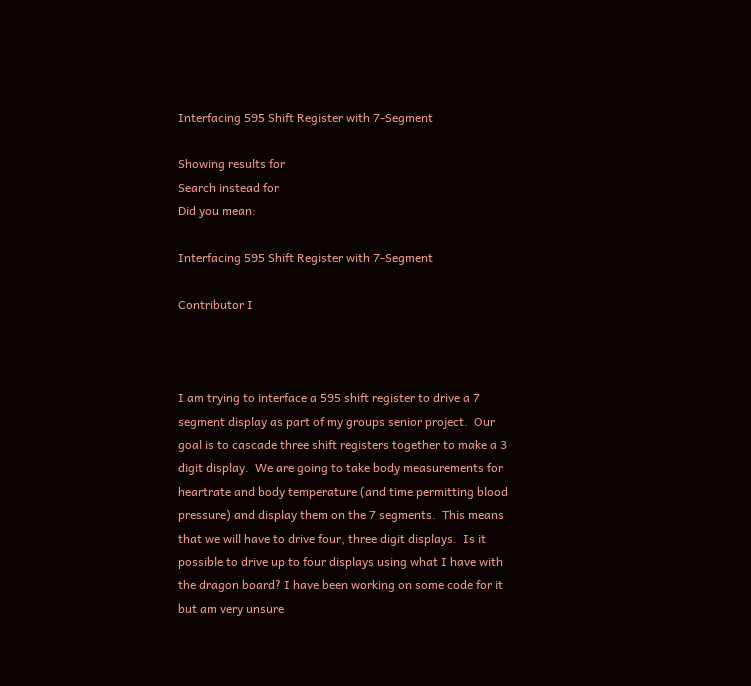Interfacing 595 Shift Register with 7-Segment

Showing results for
Search instead for
Did you mean:

Interfacing 595 Shift Register with 7-Segment

Contributor I



I am trying to interface a 595 shift register to drive a 7 segment display as part of my groups senior project.  Our goal is to cascade three shift registers together to make a 3 digit display.  We are going to take body measurements for heartrate and body temperature (and time permitting blood pressure) and display them on the 7 segments.  This means that we will have to drive four, three digit displays.  Is it possible to drive up to four displays using what I have with the dragon board? I have been working on some code for it but am very unsure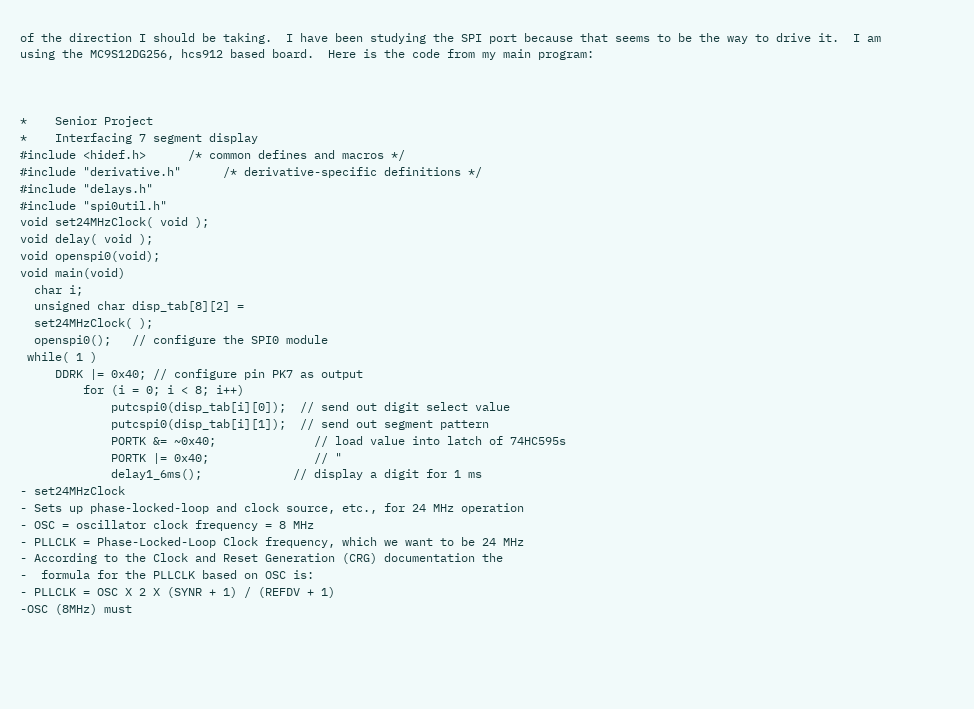of the direction I should be taking.  I have been studying the SPI port because that seems to be the way to drive it.  I am using the MC9S12DG256, hcs912 based board.  Here is the code from my main program:



*    Senior Project
*    Interfacing 7 segment display
#include <hidef.h>      /* common defines and macros */
#include "derivative.h"      /* derivative-specific definitions */
#include "delays.h"
#include "spi0util.h"
void set24MHzClock( void );
void delay( void );
void openspi0(void);
void main(void)
  char i;
  unsigned char disp_tab[8][2] =
  set24MHzClock( );
  openspi0();   // configure the SPI0 module
 while( 1 )
     DDRK |= 0x40; // configure pin PK7 as output
         for (i = 0; i < 8; i++)
             putcspi0(disp_tab[i][0]);  // send out digit select value
             putcspi0(disp_tab[i][1]);  // send out segment pattern
             PORTK &= ~0x40;              // load value into latch of 74HC595s
             PORTK |= 0x40;               // "
             delay1_6ms();             // display a digit for 1 ms
- set24MHzClock
- Sets up phase-locked-loop and clock source, etc., for 24 MHz operation
- OSC = oscillator clock frequency = 8 MHz
- PLLCLK = Phase-Locked-Loop Clock frequency, which we want to be 24 MHz
- According to the Clock and Reset Generation (CRG) documentation the
-  formula for the PLLCLK based on OSC is:
- PLLCLK = OSC X 2 X (SYNR + 1) / (REFDV + 1)
-OSC (8MHz) must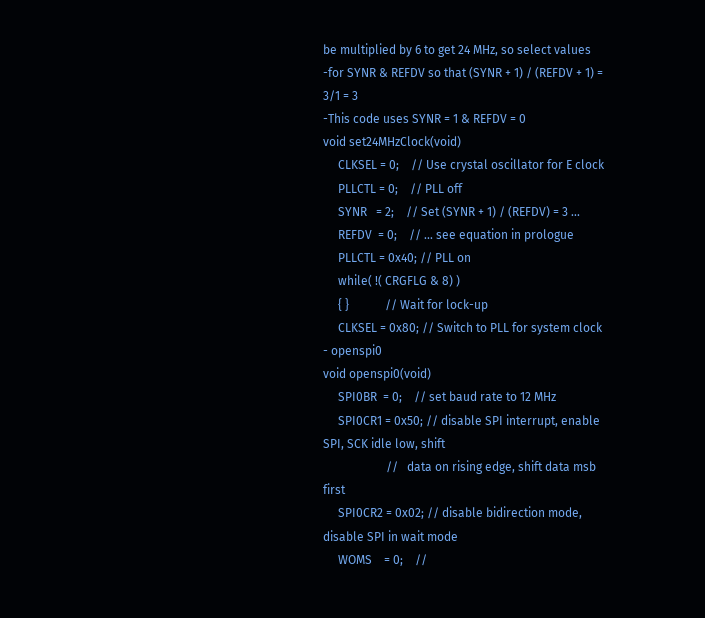be multiplied by 6 to get 24 MHz, so select values
-for SYNR & REFDV so that (SYNR + 1) / (REFDV + 1) = 3/1 = 3
-This code uses SYNR = 1 & REFDV = 0
void set24MHzClock(void)
     CLKSEL = 0;    // Use crystal oscillator for E clock
     PLLCTL = 0;    // PLL off
     SYNR   = 2;    // Set (SYNR + 1) / (REFDV) = 3 ...
     REFDV  = 0;    // ... see equation in prologue
     PLLCTL = 0x40; // PLL on
     while( !( CRGFLG & 8) )
     { }            // Wait for lock-up
     CLKSEL = 0x80; // Switch to PLL for system clock
- openspi0
void openspi0(void)
     SPI0BR  = 0;    // set baud rate to 12 MHz
     SPI0CR1 = 0x50; // disable SPI interrupt, enable SPI, SCK idle low, shift
                     //   data on rising edge, shift data msb first
     SPI0CR2 = 0x02; // disable bidirection mode, disable SPI in wait mode
     WOMS    = 0;    //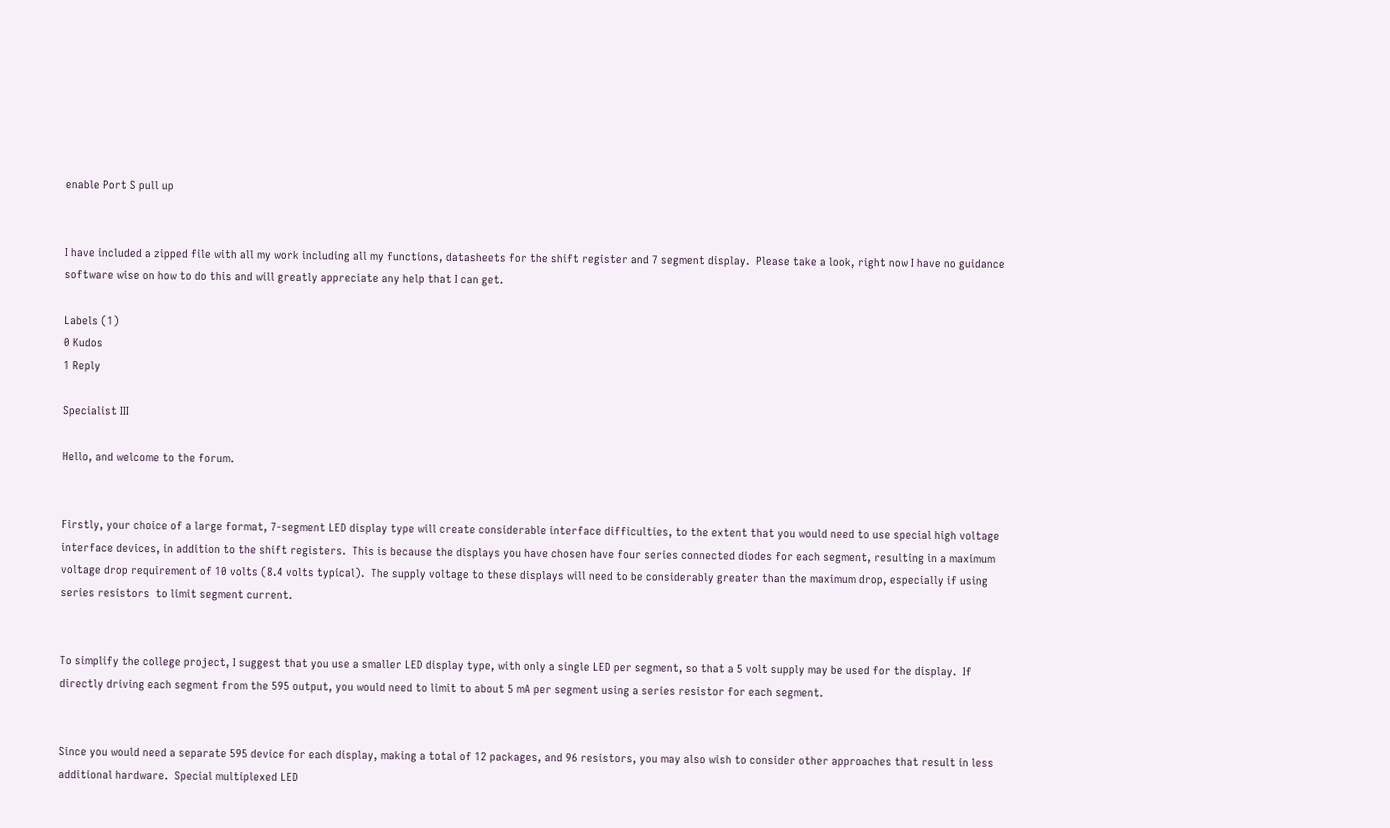enable Port S pull up


I have included a zipped file with all my work including all my functions, datasheets for the shift register and 7 segment display.  Please take a look, right now I have no guidance software wise on how to do this and will greatly appreciate any help that I can get.

Labels (1)
0 Kudos
1 Reply

Specialist III

Hello, and welcome to the forum.


Firstly, your choice of a large format, 7-segment LED display type will create considerable interface difficulties, to the extent that you would need to use special high voltage interface devices, in addition to the shift registers.  This is because the displays you have chosen have four series connected diodes for each segment, resulting in a maximum voltage drop requirement of 10 volts (8.4 volts typical).  The supply voltage to these displays will need to be considerably greater than the maximum drop, especially if using series resistors  to limit segment current.


To simplify the college project, I suggest that you use a smaller LED display type, with only a single LED per segment, so that a 5 volt supply may be used for the display.  If directly driving each segment from the 595 output, you would need to limit to about 5 mA per segment using a series resistor for each segment.


Since you would need a separate 595 device for each display, making a total of 12 packages, and 96 resistors, you may also wish to consider other approaches that result in less additional hardware.  Special multiplexed LED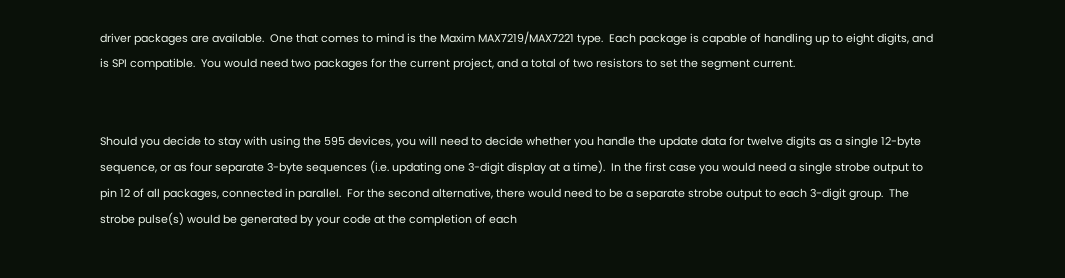driver packages are available.  One that comes to mind is the Maxim MAX7219/MAX7221 type.  Each package is capable of handling up to eight digits, and is SPI compatible.  You would need two packages for the current project, and a total of two resistors to set the segment current.


Should you decide to stay with using the 595 devices, you will need to decide whether you handle the update data for twelve digits as a single 12-byte sequence, or as four separate 3-byte sequences (i.e. updating one 3-digit display at a time).  In the first case you would need a single strobe output to pin 12 of all packages, connected in parallel.  For the second alternative, there would need to be a separate strobe output to each 3-digit group.  The strobe pulse(s) would be generated by your code at the completion of each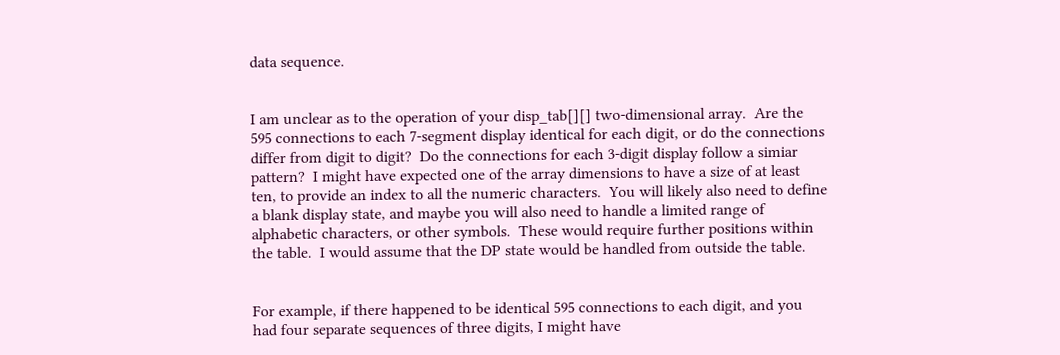data sequence.


I am unclear as to the operation of your disp_tab[][] two-dimensional array.  Are the 595 connections to each 7-segment display identical for each digit, or do the connections differ from digit to digit?  Do the connections for each 3-digit display follow a simiar pattern?  I might have expected one of the array dimensions to have a size of at least ten, to provide an index to all the numeric characters.  You will likely also need to define a blank display state, and maybe you will also need to handle a limited range of alphabetic characters, or other symbols.  These would require further positions within the table.  I would assume that the DP state would be handled from outside the table.


For example, if there happened to be identical 595 connections to each digit, and you had four separate sequences of three digits, I might have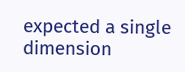expected a single dimension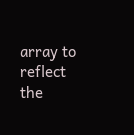array to reflect the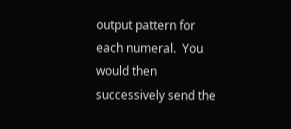output pattern for each numeral.  You would then successively send the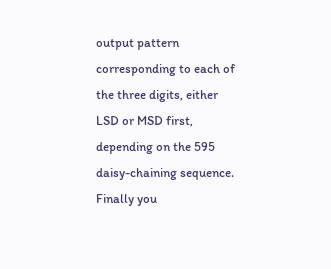output pattern corresponding to each of the three digits, either LSD or MSD first, depending on the 595 daisy-chaining sequence.  Finally you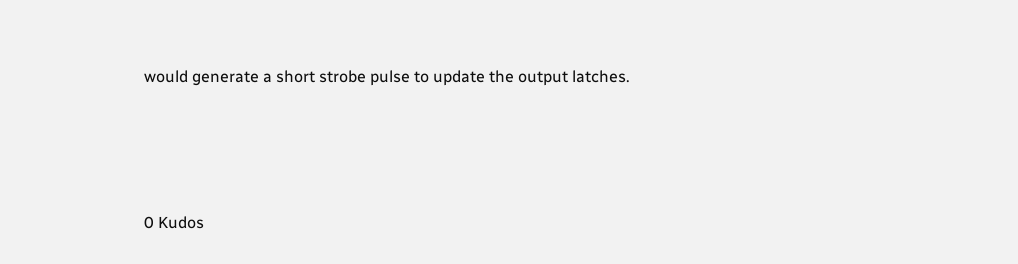would generate a short strobe pulse to update the output latches.





0 Kudos